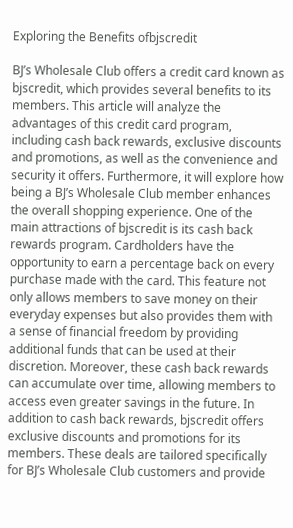Exploring the Benefits ofbjscredit

BJ’s Wholesale Club offers a credit card known as bjscredit, which provides several benefits to its members. This article will analyze the advantages of this credit card program, including cash back rewards, exclusive discounts and promotions, as well as the convenience and security it offers. Furthermore, it will explore how being a BJ’s Wholesale Club member enhances the overall shopping experience. One of the main attractions of bjscredit is its cash back rewards program. Cardholders have the opportunity to earn a percentage back on every purchase made with the card. This feature not only allows members to save money on their everyday expenses but also provides them with a sense of financial freedom by providing additional funds that can be used at their discretion. Moreover, these cash back rewards can accumulate over time, allowing members to access even greater savings in the future. In addition to cash back rewards, bjscredit offers exclusive discounts and promotions for its members. These deals are tailored specifically for BJ’s Wholesale Club customers and provide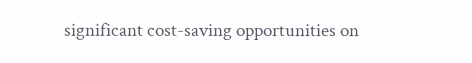significant cost-saving opportunities on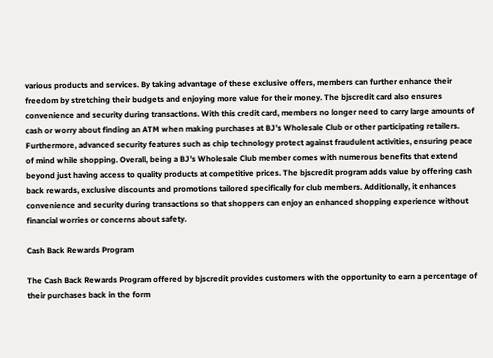various products and services. By taking advantage of these exclusive offers, members can further enhance their freedom by stretching their budgets and enjoying more value for their money. The bjscredit card also ensures convenience and security during transactions. With this credit card, members no longer need to carry large amounts of cash or worry about finding an ATM when making purchases at BJ’s Wholesale Club or other participating retailers. Furthermore, advanced security features such as chip technology protect against fraudulent activities, ensuring peace of mind while shopping. Overall, being a BJ’s Wholesale Club member comes with numerous benefits that extend beyond just having access to quality products at competitive prices. The bjscredit program adds value by offering cash back rewards, exclusive discounts and promotions tailored specifically for club members. Additionally, it enhances convenience and security during transactions so that shoppers can enjoy an enhanced shopping experience without financial worries or concerns about safety.

Cash Back Rewards Program

The Cash Back Rewards Program offered by bjscredit provides customers with the opportunity to earn a percentage of their purchases back in the form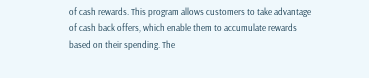of cash rewards. This program allows customers to take advantage of cash back offers, which enable them to accumulate rewards based on their spending. The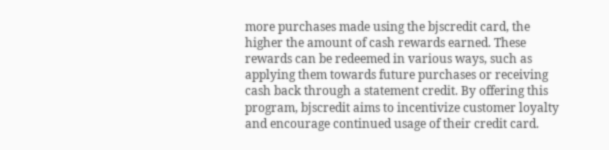more purchases made using the bjscredit card, the higher the amount of cash rewards earned. These rewards can be redeemed in various ways, such as applying them towards future purchases or receiving cash back through a statement credit. By offering this program, bjscredit aims to incentivize customer loyalty and encourage continued usage of their credit card.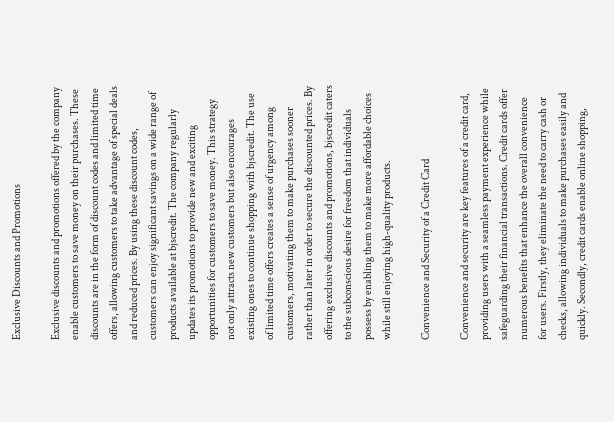Exclusive Discounts and Promotions

Exclusive discounts and promotions offered by the company enable customers to save money on their purchases. These discounts are in the form of discount codes and limited time offers, allowing customers to take advantage of special deals and reduced prices. By using these discount codes, customers can enjoy significant savings on a wide range of products available at bjscredit. The company regularly updates its promotions to provide new and exciting opportunities for customers to save money. This strategy not only attracts new customers but also encourages existing ones to continue shopping with bjscredit. The use of limited time offers creates a sense of urgency among customers, motivating them to make purchases sooner rather than later in order to secure the discounted prices. By offering exclusive discounts and promotions, bjscredit caters to the subconscious desire for freedom that individuals possess by enabling them to make more affordable choices while still enjoying high-quality products.

Convenience and Security of a Credit Card

Convenience and security are key features of a credit card, providing users with a seamless payment experience while safeguarding their financial transactions. Credit cards offer numerous benefits that enhance the overall convenience for users. Firstly, they eliminate the need to carry cash or checks, allowing individuals to make purchases easily and quickly. Secondly, credit cards enable online shopping,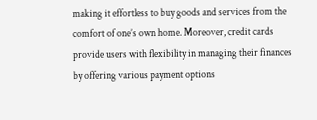making it effortless to buy goods and services from the comfort of one’s own home. Moreover, credit cards provide users with flexibility in managing their finances by offering various payment options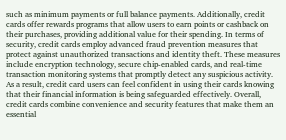such as minimum payments or full balance payments. Additionally, credit cards offer rewards programs that allow users to earn points or cashback on their purchases, providing additional value for their spending. In terms of security, credit cards employ advanced fraud prevention measures that protect against unauthorized transactions and identity theft. These measures include encryption technology, secure chip-enabled cards, and real-time transaction monitoring systems that promptly detect any suspicious activity. As a result, credit card users can feel confident in using their cards knowing that their financial information is being safeguarded effectively. Overall, credit cards combine convenience and security features that make them an essential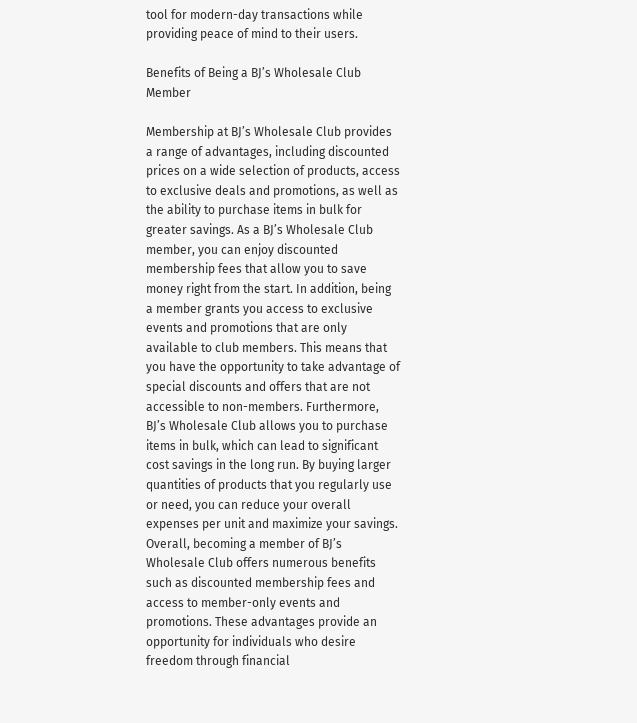tool for modern-day transactions while providing peace of mind to their users.

Benefits of Being a BJ’s Wholesale Club Member

Membership at BJ’s Wholesale Club provides a range of advantages, including discounted prices on a wide selection of products, access to exclusive deals and promotions, as well as the ability to purchase items in bulk for greater savings. As a BJ’s Wholesale Club member, you can enjoy discounted membership fees that allow you to save money right from the start. In addition, being a member grants you access to exclusive events and promotions that are only available to club members. This means that you have the opportunity to take advantage of special discounts and offers that are not accessible to non-members. Furthermore, BJ’s Wholesale Club allows you to purchase items in bulk, which can lead to significant cost savings in the long run. By buying larger quantities of products that you regularly use or need, you can reduce your overall expenses per unit and maximize your savings. Overall, becoming a member of BJ’s Wholesale Club offers numerous benefits such as discounted membership fees and access to member-only events and promotions. These advantages provide an opportunity for individuals who desire freedom through financial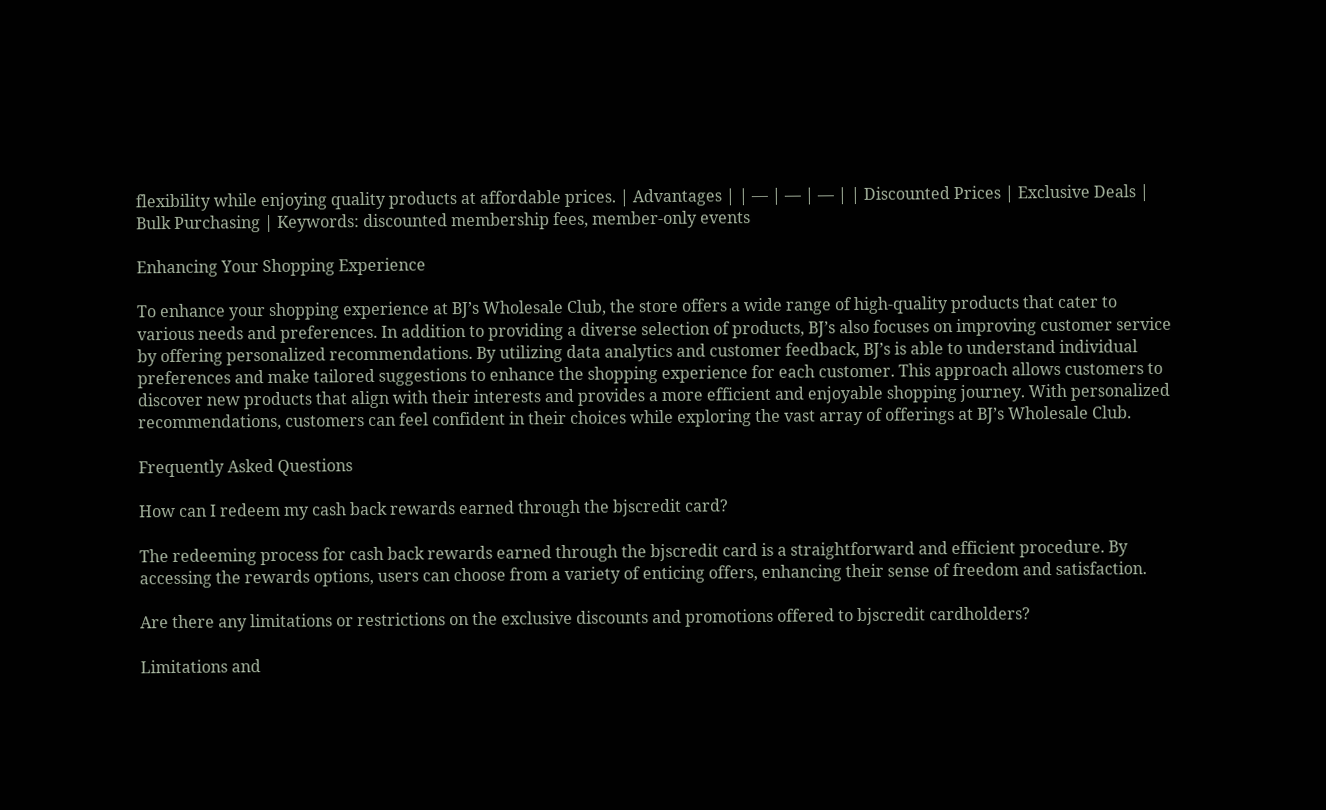flexibility while enjoying quality products at affordable prices. | Advantages | | — | — | — | | Discounted Prices | Exclusive Deals | Bulk Purchasing | Keywords: discounted membership fees, member-only events

Enhancing Your Shopping Experience

To enhance your shopping experience at BJ’s Wholesale Club, the store offers a wide range of high-quality products that cater to various needs and preferences. In addition to providing a diverse selection of products, BJ’s also focuses on improving customer service by offering personalized recommendations. By utilizing data analytics and customer feedback, BJ’s is able to understand individual preferences and make tailored suggestions to enhance the shopping experience for each customer. This approach allows customers to discover new products that align with their interests and provides a more efficient and enjoyable shopping journey. With personalized recommendations, customers can feel confident in their choices while exploring the vast array of offerings at BJ’s Wholesale Club.

Frequently Asked Questions

How can I redeem my cash back rewards earned through the bjscredit card?

The redeeming process for cash back rewards earned through the bjscredit card is a straightforward and efficient procedure. By accessing the rewards options, users can choose from a variety of enticing offers, enhancing their sense of freedom and satisfaction.

Are there any limitations or restrictions on the exclusive discounts and promotions offered to bjscredit cardholders?

Limitations and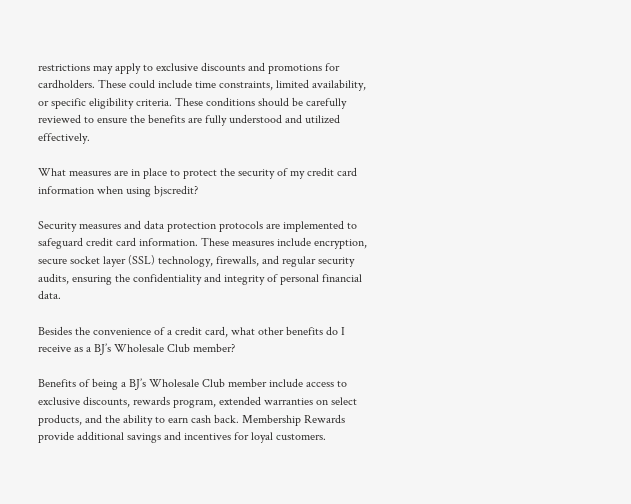restrictions may apply to exclusive discounts and promotions for cardholders. These could include time constraints, limited availability, or specific eligibility criteria. These conditions should be carefully reviewed to ensure the benefits are fully understood and utilized effectively.

What measures are in place to protect the security of my credit card information when using bjscredit?

Security measures and data protection protocols are implemented to safeguard credit card information. These measures include encryption, secure socket layer (SSL) technology, firewalls, and regular security audits, ensuring the confidentiality and integrity of personal financial data.

Besides the convenience of a credit card, what other benefits do I receive as a BJ’s Wholesale Club member?

Benefits of being a BJ’s Wholesale Club member include access to exclusive discounts, rewards program, extended warranties on select products, and the ability to earn cash back. Membership Rewards provide additional savings and incentives for loyal customers.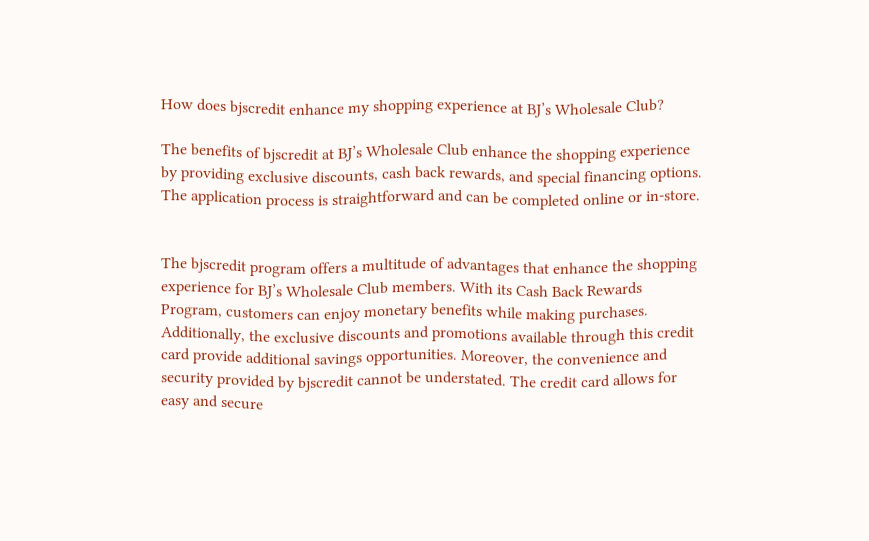How does bjscredit enhance my shopping experience at BJ’s Wholesale Club?

The benefits of bjscredit at BJ’s Wholesale Club enhance the shopping experience by providing exclusive discounts, cash back rewards, and special financing options. The application process is straightforward and can be completed online or in-store.


The bjscredit program offers a multitude of advantages that enhance the shopping experience for BJ’s Wholesale Club members. With its Cash Back Rewards Program, customers can enjoy monetary benefits while making purchases. Additionally, the exclusive discounts and promotions available through this credit card provide additional savings opportunities. Moreover, the convenience and security provided by bjscredit cannot be understated. The credit card allows for easy and secure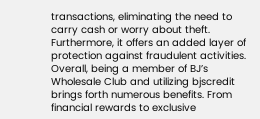transactions, eliminating the need to carry cash or worry about theft. Furthermore, it offers an added layer of protection against fraudulent activities. Overall, being a member of BJ’s Wholesale Club and utilizing bjscredit brings forth numerous benefits. From financial rewards to exclusive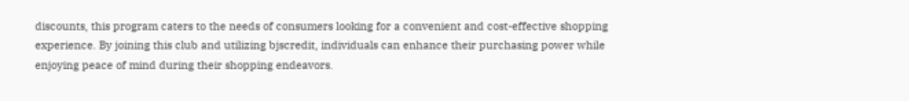discounts, this program caters to the needs of consumers looking for a convenient and cost-effective shopping experience. By joining this club and utilizing bjscredit, individuals can enhance their purchasing power while enjoying peace of mind during their shopping endeavors.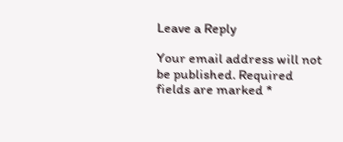Leave a Reply

Your email address will not be published. Required fields are marked *